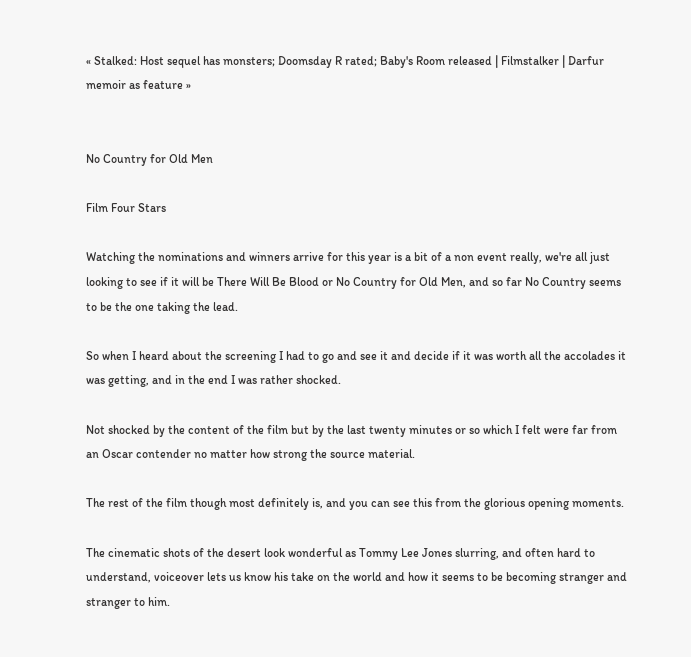« Stalked: Host sequel has monsters; Doomsday R rated; Baby's Room released | Filmstalker | Darfur memoir as feature »


No Country for Old Men

Film Four Stars

Watching the nominations and winners arrive for this year is a bit of a non event really, we're all just looking to see if it will be There Will Be Blood or No Country for Old Men, and so far No Country seems to be the one taking the lead.

So when I heard about the screening I had to go and see it and decide if it was worth all the accolades it was getting, and in the end I was rather shocked.

Not shocked by the content of the film but by the last twenty minutes or so which I felt were far from an Oscar contender no matter how strong the source material.

The rest of the film though most definitely is, and you can see this from the glorious opening moments.

The cinematic shots of the desert look wonderful as Tommy Lee Jones slurring, and often hard to understand, voiceover lets us know his take on the world and how it seems to be becoming stranger and stranger to him.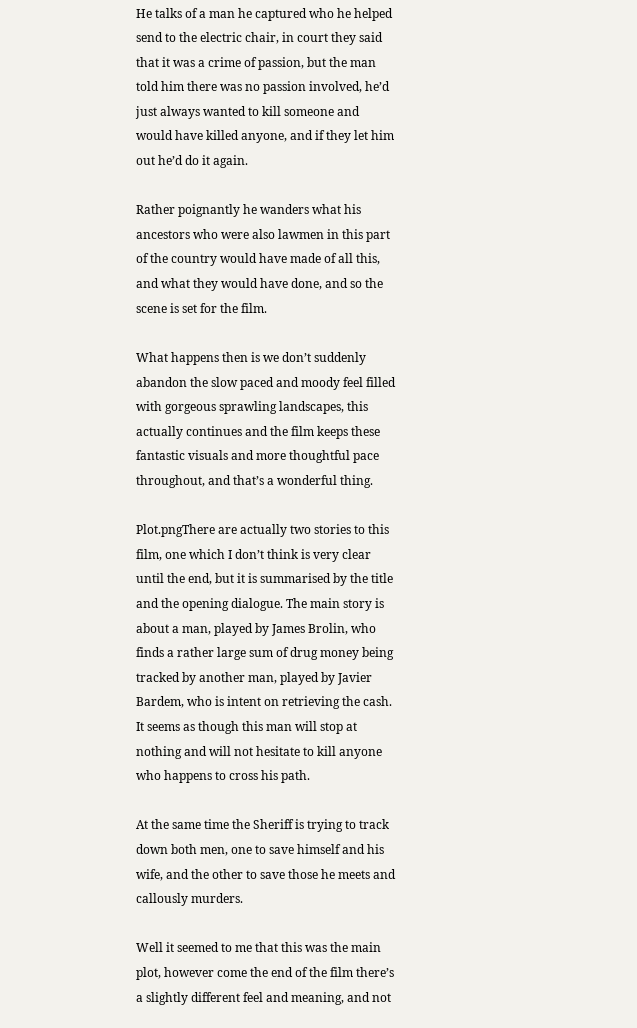He talks of a man he captured who he helped send to the electric chair, in court they said that it was a crime of passion, but the man told him there was no passion involved, he’d just always wanted to kill someone and would have killed anyone, and if they let him out he’d do it again.

Rather poignantly he wanders what his ancestors who were also lawmen in this part of the country would have made of all this, and what they would have done, and so the scene is set for the film.

What happens then is we don’t suddenly abandon the slow paced and moody feel filled with gorgeous sprawling landscapes, this actually continues and the film keeps these fantastic visuals and more thoughtful pace throughout, and that’s a wonderful thing.

Plot.pngThere are actually two stories to this film, one which I don’t think is very clear until the end, but it is summarised by the title and the opening dialogue. The main story is about a man, played by James Brolin, who finds a rather large sum of drug money being tracked by another man, played by Javier Bardem, who is intent on retrieving the cash. It seems as though this man will stop at nothing and will not hesitate to kill anyone who happens to cross his path.

At the same time the Sheriff is trying to track down both men, one to save himself and his wife, and the other to save those he meets and callously murders.

Well it seemed to me that this was the main plot, however come the end of the film there’s a slightly different feel and meaning, and not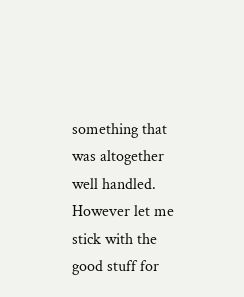something that was altogether well handled. However let me stick with the good stuff for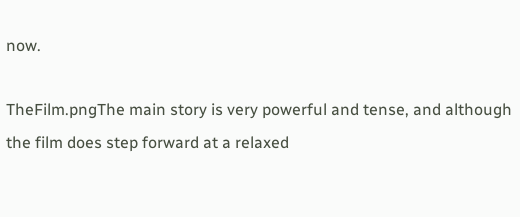now.

TheFilm.pngThe main story is very powerful and tense, and although the film does step forward at a relaxed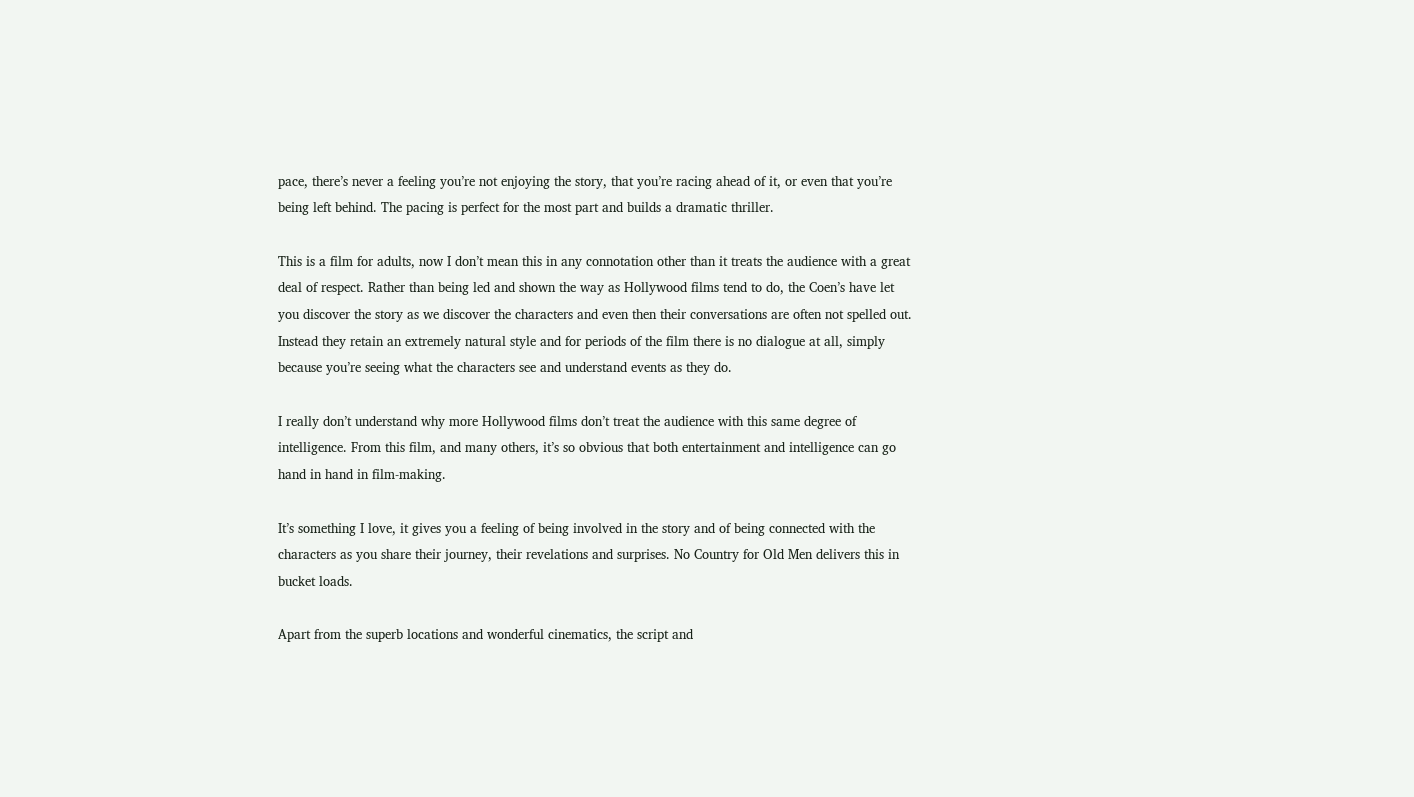pace, there’s never a feeling you’re not enjoying the story, that you’re racing ahead of it, or even that you’re being left behind. The pacing is perfect for the most part and builds a dramatic thriller.

This is a film for adults, now I don’t mean this in any connotation other than it treats the audience with a great deal of respect. Rather than being led and shown the way as Hollywood films tend to do, the Coen’s have let you discover the story as we discover the characters and even then their conversations are often not spelled out. Instead they retain an extremely natural style and for periods of the film there is no dialogue at all, simply because you’re seeing what the characters see and understand events as they do.

I really don’t understand why more Hollywood films don’t treat the audience with this same degree of intelligence. From this film, and many others, it’s so obvious that both entertainment and intelligence can go hand in hand in film-making.

It’s something I love, it gives you a feeling of being involved in the story and of being connected with the characters as you share their journey, their revelations and surprises. No Country for Old Men delivers this in bucket loads.

Apart from the superb locations and wonderful cinematics, the script and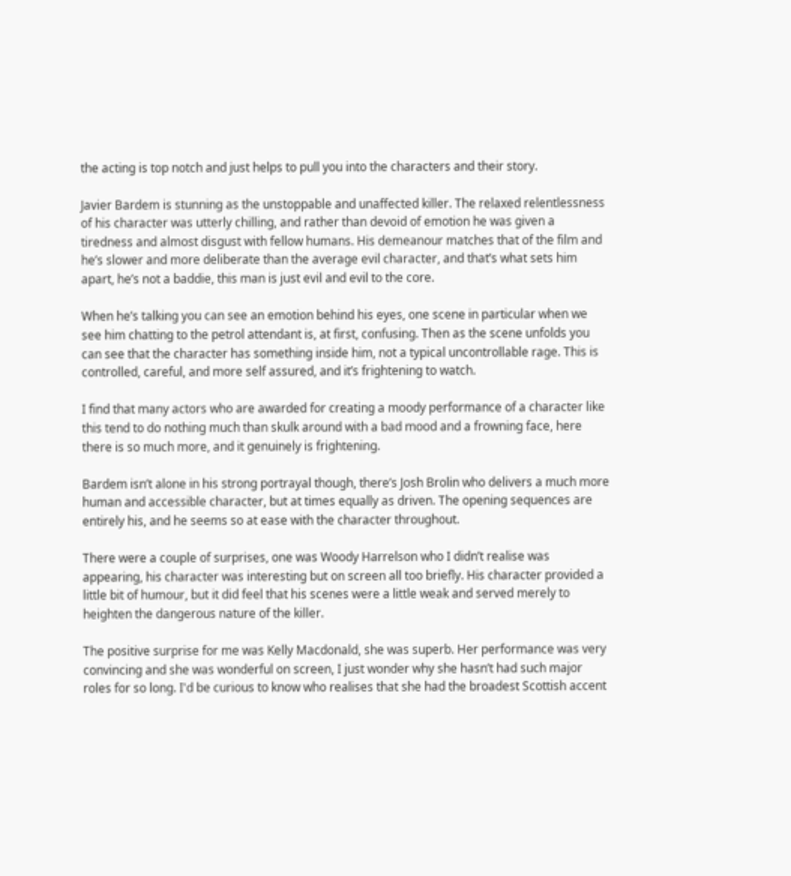the acting is top notch and just helps to pull you into the characters and their story.

Javier Bardem is stunning as the unstoppable and unaffected killer. The relaxed relentlessness of his character was utterly chilling, and rather than devoid of emotion he was given a tiredness and almost disgust with fellow humans. His demeanour matches that of the film and he’s slower and more deliberate than the average evil character, and that’s what sets him apart, he’s not a baddie, this man is just evil and evil to the core.

When he’s talking you can see an emotion behind his eyes, one scene in particular when we see him chatting to the petrol attendant is, at first, confusing. Then as the scene unfolds you can see that the character has something inside him, not a typical uncontrollable rage. This is controlled, careful, and more self assured, and it’s frightening to watch.

I find that many actors who are awarded for creating a moody performance of a character like this tend to do nothing much than skulk around with a bad mood and a frowning face, here there is so much more, and it genuinely is frightening.

Bardem isn’t alone in his strong portrayal though, there’s Josh Brolin who delivers a much more human and accessible character, but at times equally as driven. The opening sequences are entirely his, and he seems so at ease with the character throughout.

There were a couple of surprises, one was Woody Harrelson who I didn’t realise was appearing, his character was interesting but on screen all too briefly. His character provided a little bit of humour, but it did feel that his scenes were a little weak and served merely to heighten the dangerous nature of the killer.

The positive surprise for me was Kelly Macdonald, she was superb. Her performance was very convincing and she was wonderful on screen, I just wonder why she hasn’t had such major roles for so long. I'd be curious to know who realises that she had the broadest Scottish accent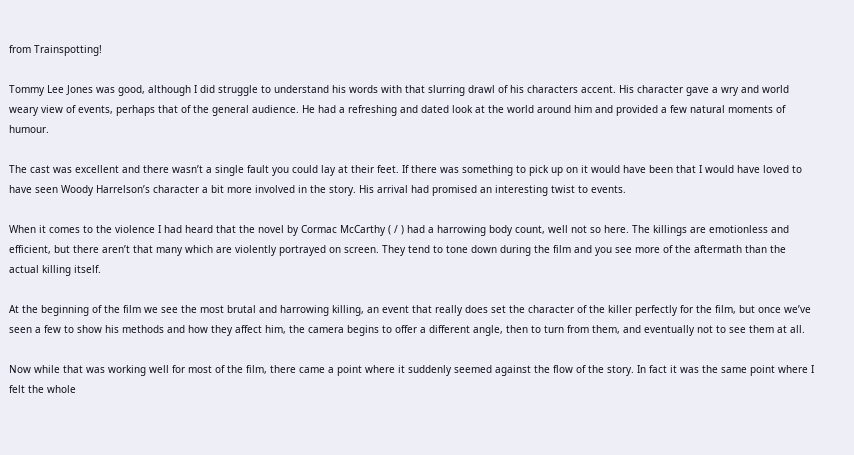from Trainspotting!

Tommy Lee Jones was good, although I did struggle to understand his words with that slurring drawl of his characters accent. His character gave a wry and world weary view of events, perhaps that of the general audience. He had a refreshing and dated look at the world around him and provided a few natural moments of humour.

The cast was excellent and there wasn’t a single fault you could lay at their feet. If there was something to pick up on it would have been that I would have loved to have seen Woody Harrelson’s character a bit more involved in the story. His arrival had promised an interesting twist to events.

When it comes to the violence I had heard that the novel by Cormac McCarthy ( / ) had a harrowing body count, well not so here. The killings are emotionless and efficient, but there aren’t that many which are violently portrayed on screen. They tend to tone down during the film and you see more of the aftermath than the actual killing itself.

At the beginning of the film we see the most brutal and harrowing killing, an event that really does set the character of the killer perfectly for the film, but once we’ve seen a few to show his methods and how they affect him, the camera begins to offer a different angle, then to turn from them, and eventually not to see them at all.

Now while that was working well for most of the film, there came a point where it suddenly seemed against the flow of the story. In fact it was the same point where I felt the whole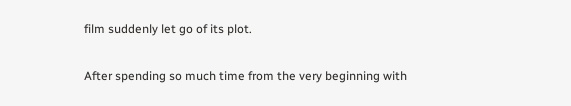film suddenly let go of its plot.

After spending so much time from the very beginning with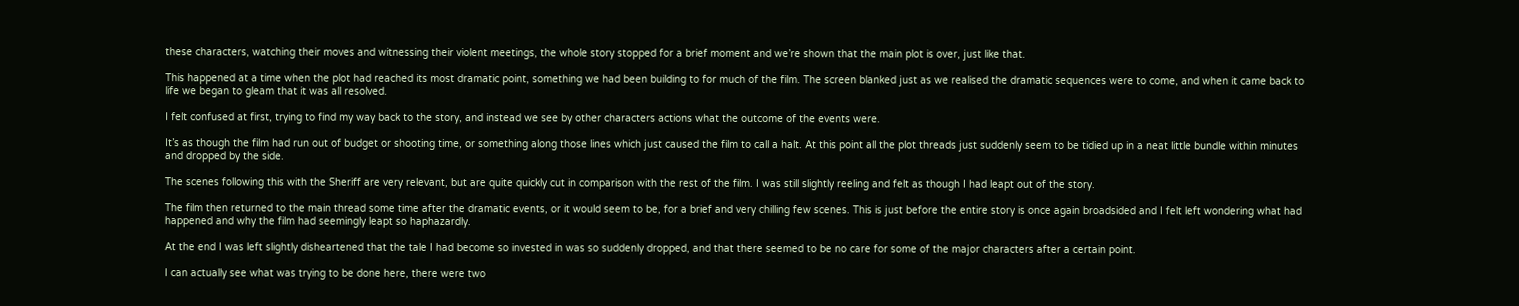these characters, watching their moves and witnessing their violent meetings, the whole story stopped for a brief moment and we’re shown that the main plot is over, just like that.

This happened at a time when the plot had reached its most dramatic point, something we had been building to for much of the film. The screen blanked just as we realised the dramatic sequences were to come, and when it came back to life we began to gleam that it was all resolved.

I felt confused at first, trying to find my way back to the story, and instead we see by other characters actions what the outcome of the events were.

It’s as though the film had run out of budget or shooting time, or something along those lines which just caused the film to call a halt. At this point all the plot threads just suddenly seem to be tidied up in a neat little bundle within minutes and dropped by the side.

The scenes following this with the Sheriff are very relevant, but are quite quickly cut in comparison with the rest of the film. I was still slightly reeling and felt as though I had leapt out of the story.

The film then returned to the main thread some time after the dramatic events, or it would seem to be, for a brief and very chilling few scenes. This is just before the entire story is once again broadsided and I felt left wondering what had happened and why the film had seemingly leapt so haphazardly.

At the end I was left slightly disheartened that the tale I had become so invested in was so suddenly dropped, and that there seemed to be no care for some of the major characters after a certain point.

I can actually see what was trying to be done here, there were two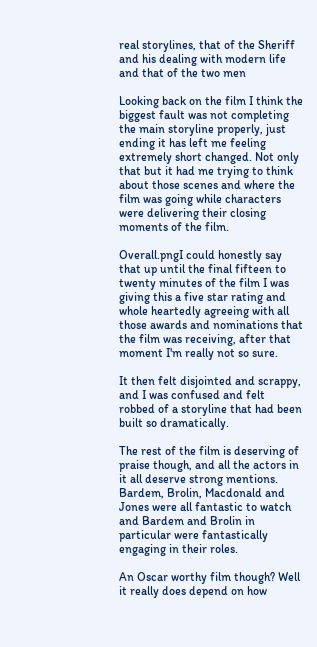real storylines, that of the Sheriff and his dealing with modern life and that of the two men

Looking back on the film I think the biggest fault was not completing the main storyline properly, just ending it has left me feeling extremely short changed. Not only that but it had me trying to think about those scenes and where the film was going while characters were delivering their closing moments of the film.

Overall.pngI could honestly say that up until the final fifteen to twenty minutes of the film I was giving this a five star rating and whole heartedly agreeing with all those awards and nominations that the film was receiving, after that moment I'm really not so sure.

It then felt disjointed and scrappy, and I was confused and felt robbed of a storyline that had been built so dramatically.

The rest of the film is deserving of praise though, and all the actors in it all deserve strong mentions. Bardem, Brolin, Macdonald and Jones were all fantastic to watch and Bardem and Brolin in particular were fantastically engaging in their roles.

An Oscar worthy film though? Well it really does depend on how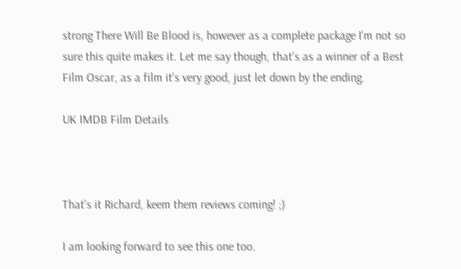strong There Will Be Blood is, however as a complete package I'm not so sure this quite makes it. Let me say though, that's as a winner of a Best Film Oscar, as a film it's very good, just let down by the ending.

UK IMDB Film Details



That's it Richard, keem them reviews coming! ;)

I am looking forward to see this one too.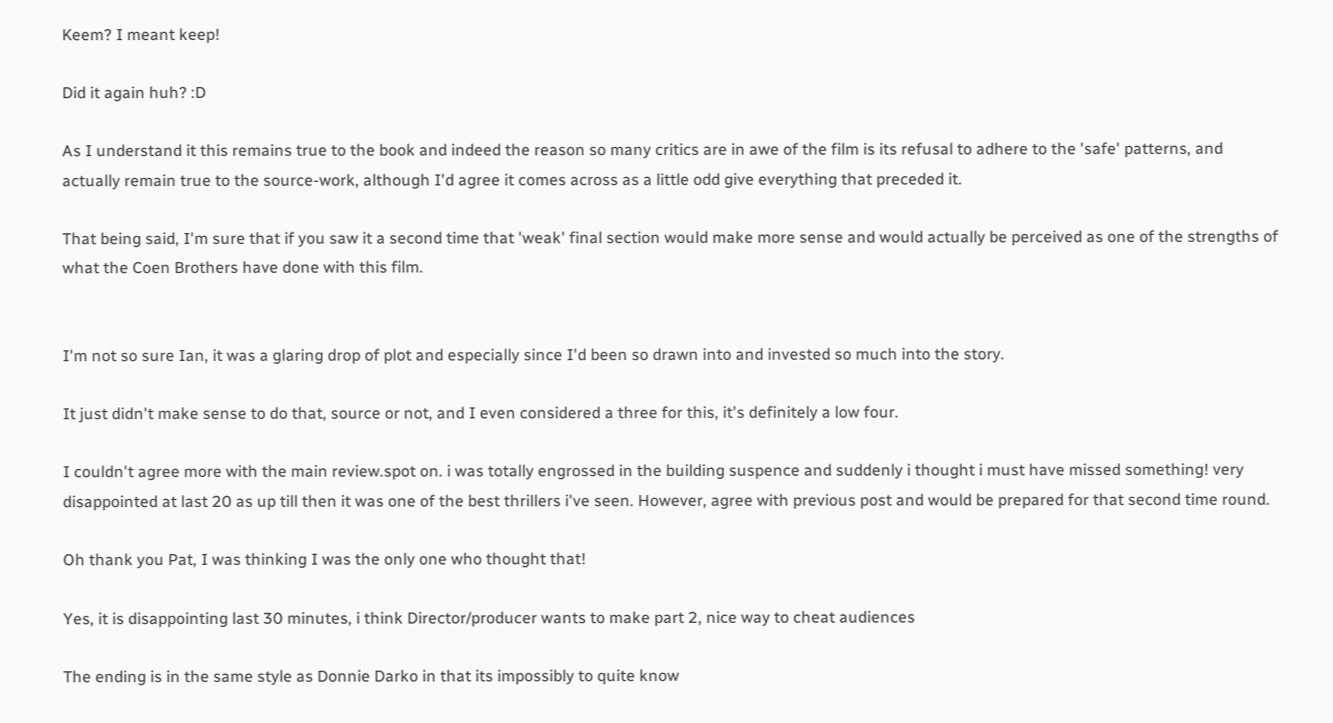Keem? I meant keep!

Did it again huh? :D

As I understand it this remains true to the book and indeed the reason so many critics are in awe of the film is its refusal to adhere to the 'safe' patterns, and actually remain true to the source-work, although I'd agree it comes across as a little odd give everything that preceded it.

That being said, I'm sure that if you saw it a second time that 'weak' final section would make more sense and would actually be perceived as one of the strengths of what the Coen Brothers have done with this film.


I'm not so sure Ian, it was a glaring drop of plot and especially since I'd been so drawn into and invested so much into the story.

It just didn't make sense to do that, source or not, and I even considered a three for this, it's definitely a low four.

I couldn't agree more with the main review.spot on. i was totally engrossed in the building suspence and suddenly i thought i must have missed something! very disappointed at last 20 as up till then it was one of the best thrillers i've seen. However, agree with previous post and would be prepared for that second time round.

Oh thank you Pat, I was thinking I was the only one who thought that!

Yes, it is disappointing last 30 minutes, i think Director/producer wants to make part 2, nice way to cheat audiences

The ending is in the same style as Donnie Darko in that its impossibly to quite know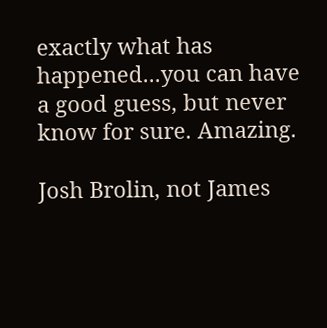exactly what has happened...you can have a good guess, but never know for sure. Amazing.

Josh Brolin, not James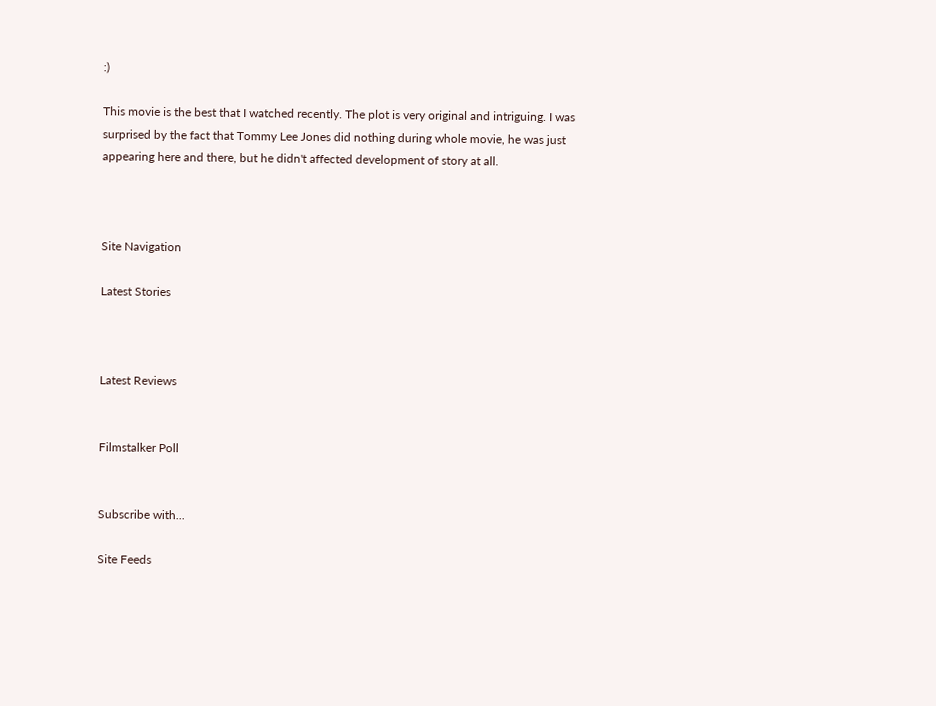:)

This movie is the best that I watched recently. The plot is very original and intriguing. I was surprised by the fact that Tommy Lee Jones did nothing during whole movie, he was just appearing here and there, but he didn't affected development of story at all.



Site Navigation

Latest Stories



Latest Reviews


Filmstalker Poll


Subscribe with...

Site Feeds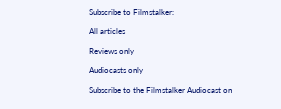Subscribe to Filmstalker:

All articles

Reviews only

Audiocasts only

Subscribe to the Filmstalker Audiocast on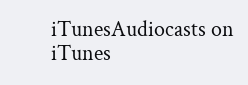iTunesAudiocasts on iTunes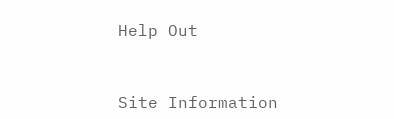Help Out


Site Information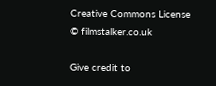Creative Commons License
© filmstalker.co.uk

Give credit to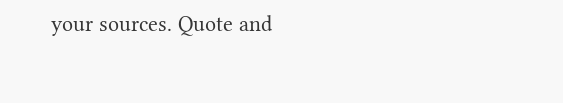your sources. Quote and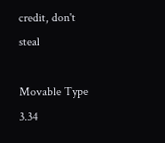credit, don't steal

Movable Type 3.34